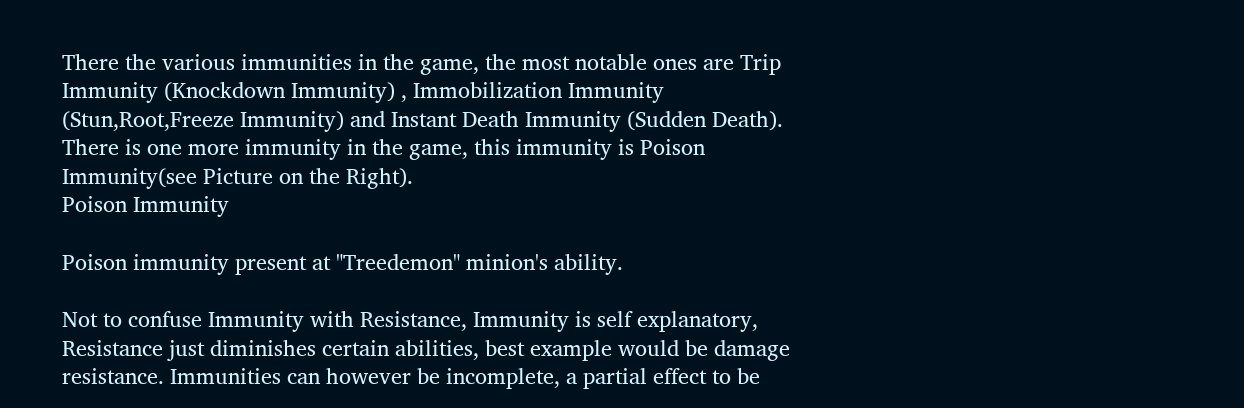There the various immunities in the game, the most notable ones are Trip Immunity (Knockdown Immunity) , Immobilization Immunity (Stun,Root,Freeze Immunity) and Instant Death Immunity (Sudden Death). There is one more immunity in the game, this immunity is Poison Immunity(see Picture on the Right).
Poison Immunity

Poison immunity present at "Treedemon" minion's ability.

Not to confuse Immunity with Resistance, Immunity is self explanatory, Resistance just diminishes certain abilities, best example would be damage resistance. Immunities can however be incomplete, a partial effect to be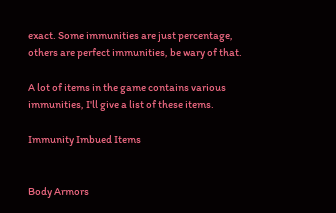exact. Some immunities are just percentage, others are perfect immunities, be wary of that.

A lot of items in the game contains various immunities, I'll give a list of these items.

Immunity Imbued Items


Body Armors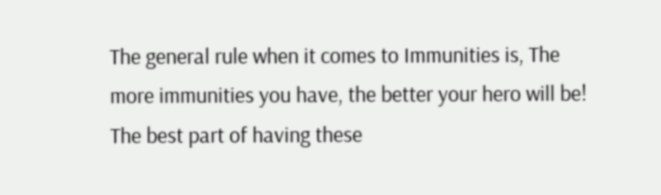The general rule when it comes to Immunities is, The more immunities you have, the better your hero will be! The best part of having these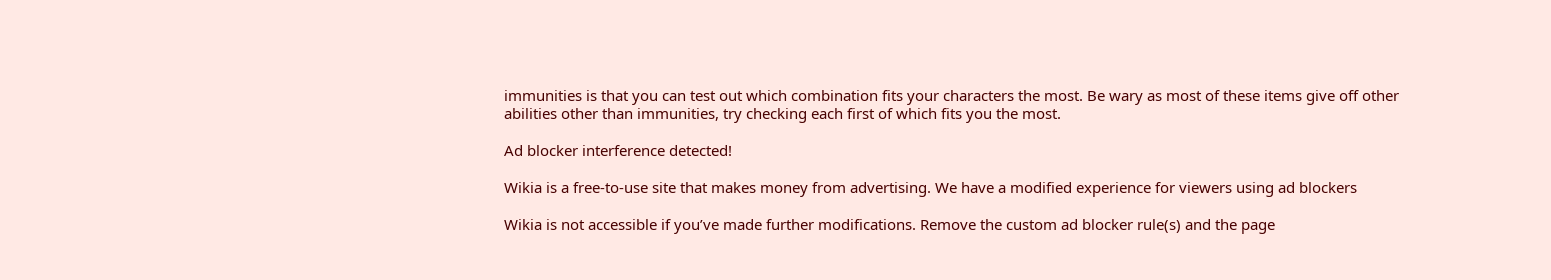immunities is that you can test out which combination fits your characters the most. Be wary as most of these items give off other abilities other than immunities, try checking each first of which fits you the most.

Ad blocker interference detected!

Wikia is a free-to-use site that makes money from advertising. We have a modified experience for viewers using ad blockers

Wikia is not accessible if you’ve made further modifications. Remove the custom ad blocker rule(s) and the page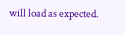will load as expected.